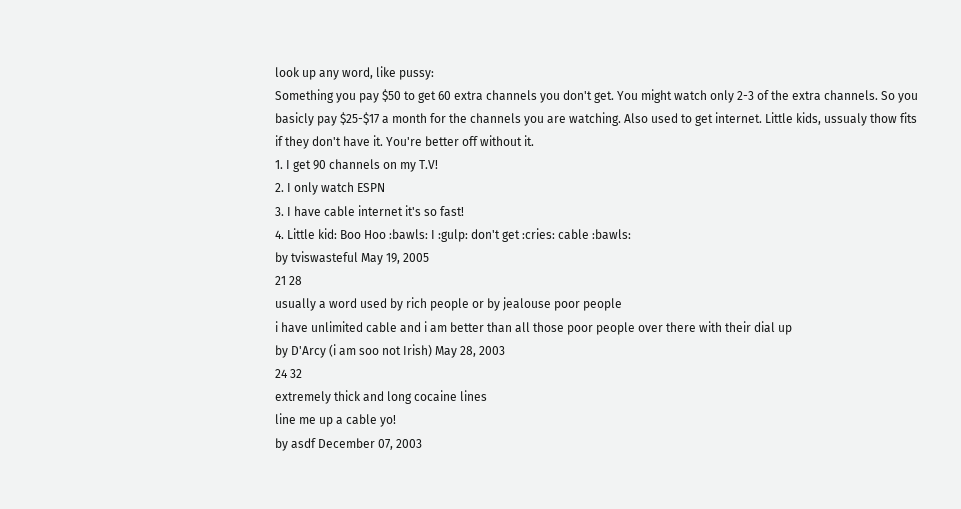look up any word, like pussy:
Something you pay $50 to get 60 extra channels you don't get. You might watch only 2-3 of the extra channels. So you basicly pay $25-$17 a month for the channels you are watching. Also used to get internet. Little kids, ussualy thow fits if they don't have it. You're better off without it.
1. I get 90 channels on my T.V!
2. I only watch ESPN
3. I have cable internet it's so fast!
4. Little kid: Boo Hoo :bawls: I :gulp: don't get :cries: cable :bawls:
by tviswasteful May 19, 2005
21 28
usually a word used by rich people or by jealouse poor people
i have unlimited cable and i am better than all those poor people over there with their dial up
by D'Arcy (i am soo not Irish) May 28, 2003
24 32
extremely thick and long cocaine lines
line me up a cable yo!
by asdf December 07, 2003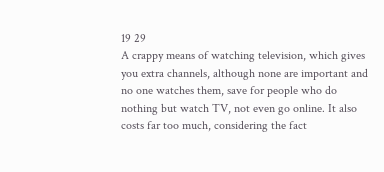19 29
A crappy means of watching television, which gives you extra channels, although none are important and no one watches them, save for people who do nothing but watch TV, not even go online. It also costs far too much, considering the fact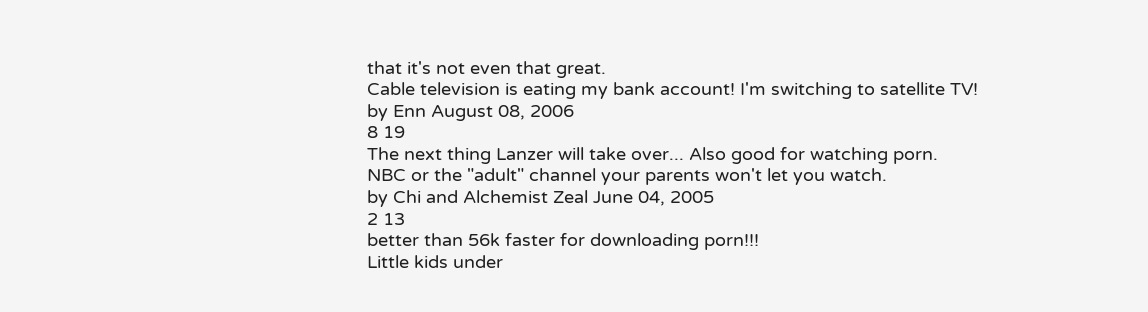that it's not even that great.
Cable television is eating my bank account! I'm switching to satellite TV!
by Enn August 08, 2006
8 19
The next thing Lanzer will take over... Also good for watching porn.
NBC or the "adult" channel your parents won't let you watch.
by Chi and Alchemist Zeal June 04, 2005
2 13
better than 56k faster for downloading porn!!!
Little kids under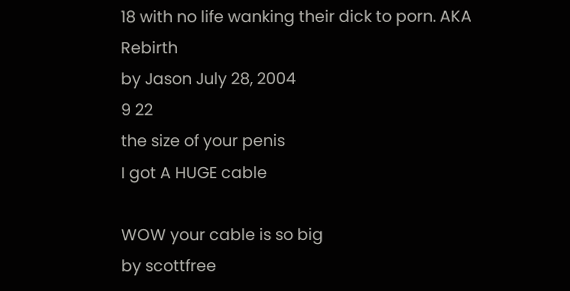18 with no life wanking their dick to porn. AKA Rebirth
by Jason July 28, 2004
9 22
the size of your penis
I got A HUGE cable

WOW your cable is so big
by scottfree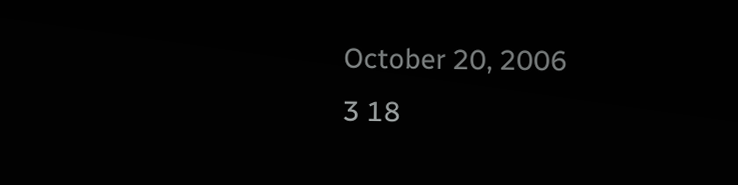October 20, 2006
3 18